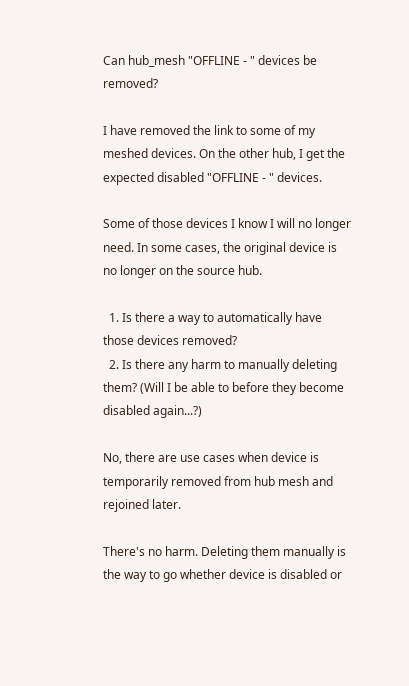Can hub_mesh "OFFLINE - " devices be removed?

I have removed the link to some of my meshed devices. On the other hub, I get the expected disabled "OFFLINE - " devices.

Some of those devices I know I will no longer need. In some cases, the original device is no longer on the source hub.

  1. Is there a way to automatically have those devices removed?
  2. Is there any harm to manually deleting them? (Will I be able to before they become disabled again...?)

No, there are use cases when device is temporarily removed from hub mesh and rejoined later.

There's no harm. Deleting them manually is the way to go whether device is disabled or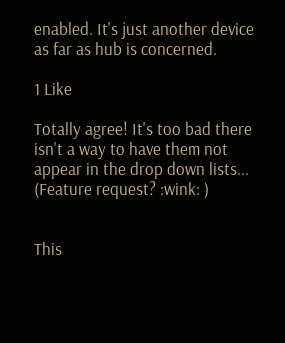enabled. It's just another device as far as hub is concerned.

1 Like

Totally agree! It's too bad there isn't a way to have them not appear in the drop down lists... (Feature request? :wink: )


This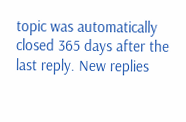topic was automatically closed 365 days after the last reply. New replies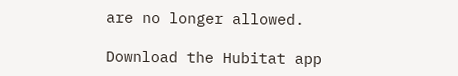are no longer allowed.

Download the Hubitat app